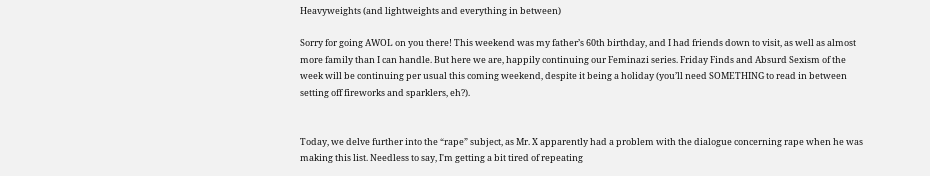Heavyweights (and lightweights and everything in between)

Sorry for going AWOL on you there! This weekend was my father’s 60th birthday, and I had friends down to visit, as well as almost more family than I can handle. But here we are, happily continuing our Feminazi series. Friday Finds and Absurd Sexism of the week will be continuing per usual this coming weekend, despite it being a holiday (you’ll need SOMETHING to read in between setting off fireworks and sparklers, eh?).


Today, we delve further into the “rape” subject, as Mr. X apparently had a problem with the dialogue concerning rape when he was making this list. Needless to say, I'm getting a bit tired of repeating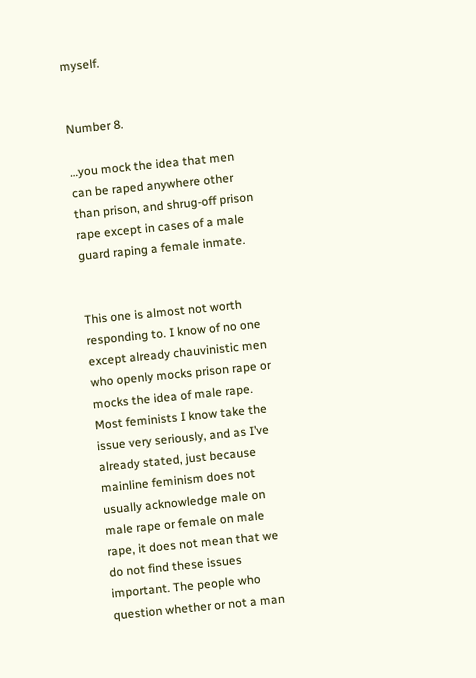myself.


Number 8.

…you mock the idea that men can be raped anywhere other than prison, and shrug-off prison rape except in cases of a male guard raping a female inmate.


This one is almost not worth responding to. I know of no one except already chauvinistic men who openly mocks prison rape or mocks the idea of male rape. Most feminists I know take the issue very seriously, and as I’ve already stated, just because mainline feminism does not usually acknowledge male on male rape or female on male rape, it does not mean that we do not find these issues important. The people who question whether or not a man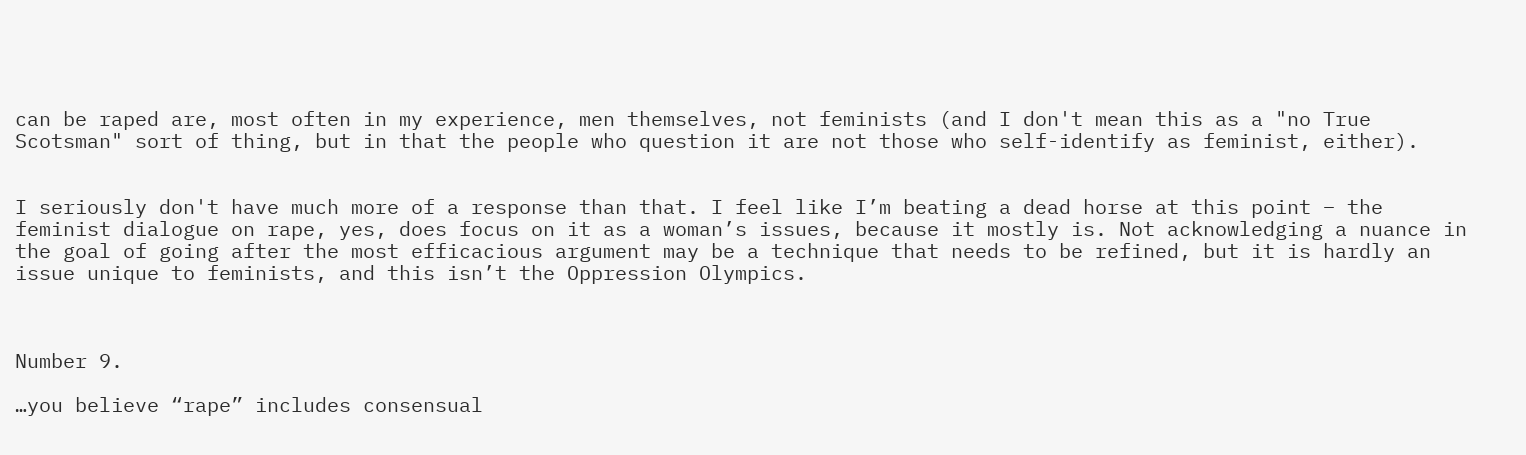can be raped are, most often in my experience, men themselves, not feminists (and I don't mean this as a "no True Scotsman" sort of thing, but in that the people who question it are not those who self-identify as feminist, either).


I seriously don't have much more of a response than that. I feel like I’m beating a dead horse at this point – the feminist dialogue on rape, yes, does focus on it as a woman’s issues, because it mostly is. Not acknowledging a nuance in the goal of going after the most efficacious argument may be a technique that needs to be refined, but it is hardly an issue unique to feminists, and this isn’t the Oppression Olympics.



Number 9.

…you believe “rape” includes consensual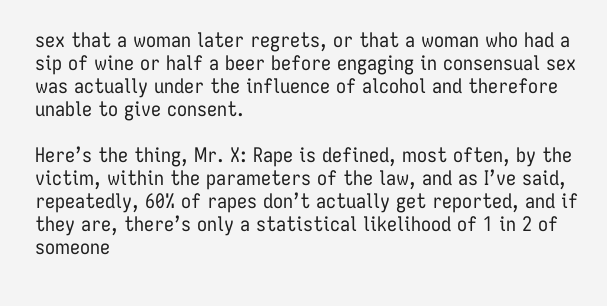sex that a woman later regrets, or that a woman who had a sip of wine or half a beer before engaging in consensual sex was actually under the influence of alcohol and therefore unable to give consent.

Here’s the thing, Mr. X: Rape is defined, most often, by the victim, within the parameters of the law, and as I’ve said, repeatedly, 60% of rapes don’t actually get reported, and if they are, there’s only a statistical likelihood of 1 in 2 of someone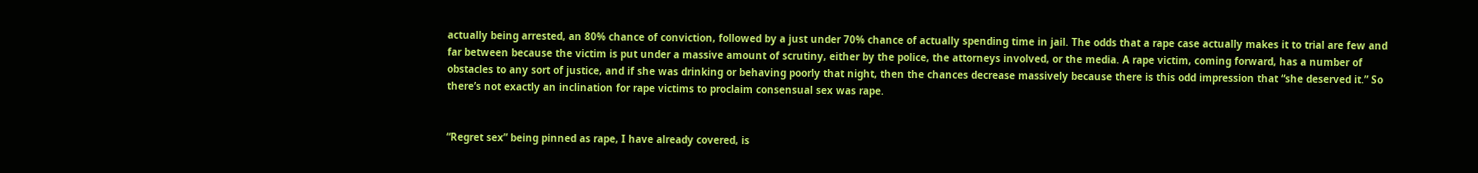actually being arrested, an 80% chance of conviction, followed by a just under 70% chance of actually spending time in jail. The odds that a rape case actually makes it to trial are few and far between because the victim is put under a massive amount of scrutiny, either by the police, the attorneys involved, or the media. A rape victim, coming forward, has a number of obstacles to any sort of justice, and if she was drinking or behaving poorly that night, then the chances decrease massively because there is this odd impression that “she deserved it.” So there’s not exactly an inclination for rape victims to proclaim consensual sex was rape.


“Regret sex” being pinned as rape, I have already covered, is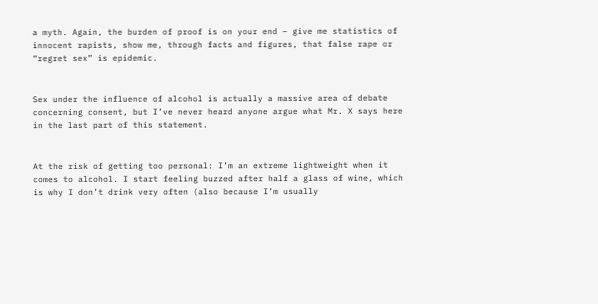a myth. Again, the burden of proof is on your end – give me statistics of innocent rapists, show me, through facts and figures, that false rape or “regret sex” is epidemic.


Sex under the influence of alcohol is actually a massive area of debate concerning consent, but I’ve never heard anyone argue what Mr. X says here in the last part of this statement.


At the risk of getting too personal: I’m an extreme lightweight when it comes to alcohol. I start feeling buzzed after half a glass of wine, which is why I don’t drink very often (also because I’m usually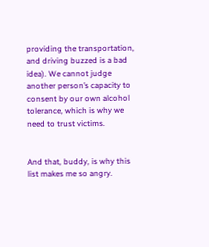providing the transportation, and driving buzzed is a bad idea). We cannot judge another person’s capacity to consent by our own alcohol tolerance, which is why we need to trust victims.


And that, buddy, is why this list makes me so angry.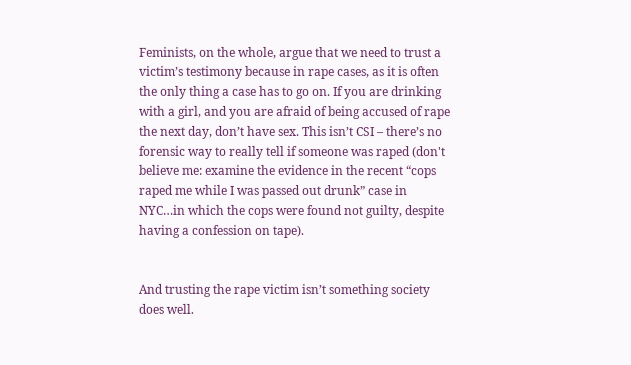Feminists, on the whole, argue that we need to trust a victim’s testimony because in rape cases, as it is often the only thing a case has to go on. If you are drinking with a girl, and you are afraid of being accused of rape the next day, don’t have sex. This isn’t CSI – there’s no forensic way to really tell if someone was raped (don't believe me: examine the evidence in the recent “cops raped me while I was passed out drunk” case in NYC…in which the cops were found not guilty, despite having a confession on tape).


And trusting the rape victim isn’t something society does well.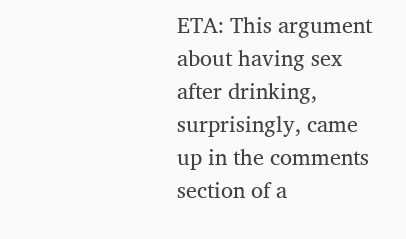ETA: This argument about having sex after drinking, surprisingly, came up in the comments section of a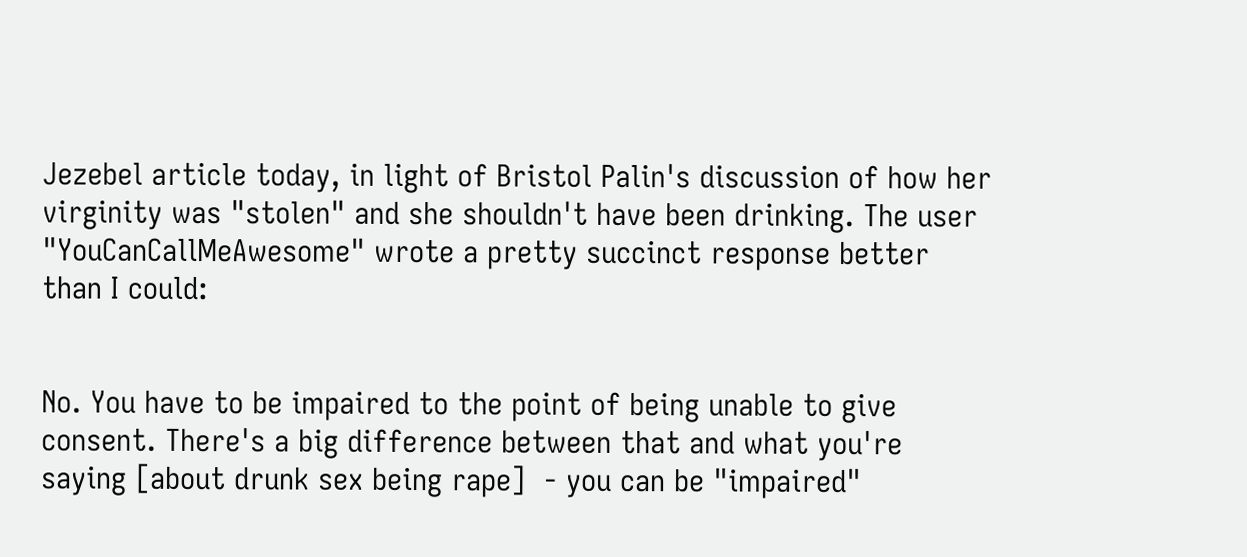Jezebel article today, in light of Bristol Palin's discussion of how her virginity was "stolen" and she shouldn't have been drinking. The user "YouCanCallMeAwesome" wrote a pretty succinct response better than I could:


No. You have to be impaired to the point of being unable to give consent. There's a big difference between that and what you're saying [about drunk sex being rape]  - you can be "impaired"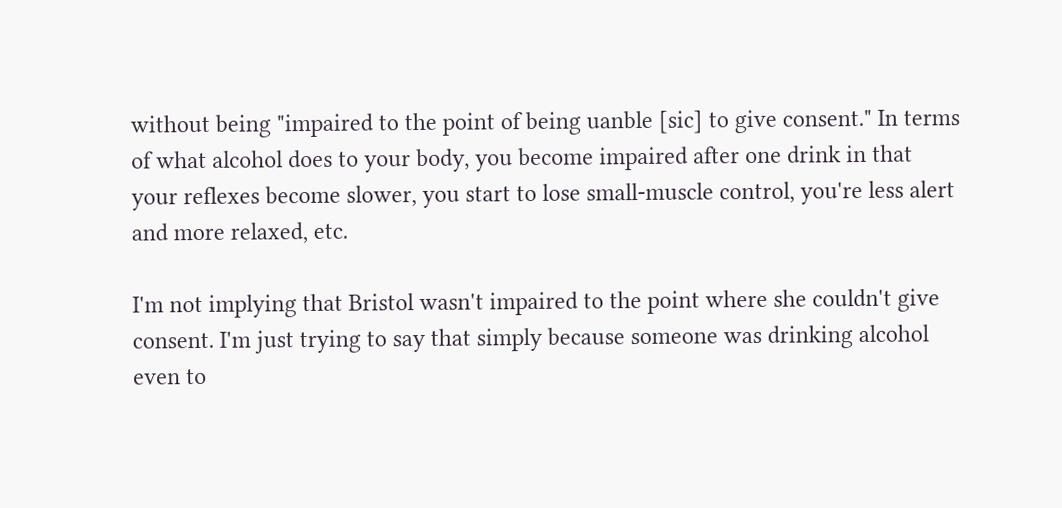without being "impaired to the point of being uanble [sic] to give consent." In terms of what alcohol does to your body, you become impaired after one drink in that your reflexes become slower, you start to lose small-muscle control, you're less alert and more relaxed, etc.

I'm not implying that Bristol wasn't impaired to the point where she couldn't give consent. I'm just trying to say that simply because someone was drinking alcohol even to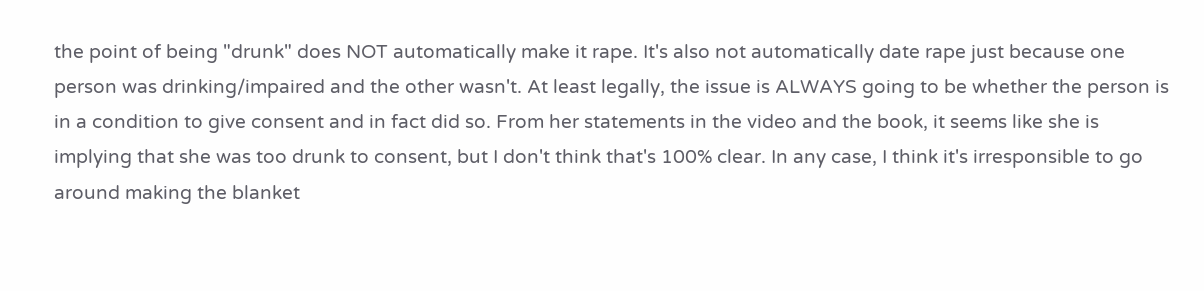the point of being "drunk" does NOT automatically make it rape. It's also not automatically date rape just because one person was drinking/impaired and the other wasn't. At least legally, the issue is ALWAYS going to be whether the person is in a condition to give consent and in fact did so. From her statements in the video and the book, it seems like she is implying that she was too drunk to consent, but I don't think that's 100% clear. In any case, I think it's irresponsible to go around making the blanket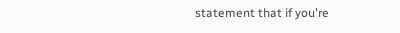statement that if you're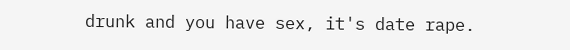drunk and you have sex, it's date rape.